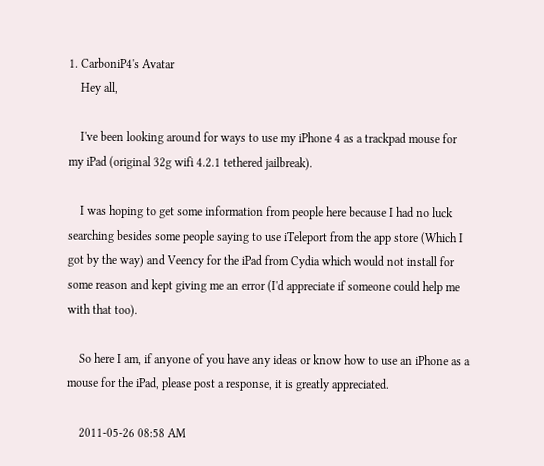1. CarboniP4's Avatar
    Hey all,

    I've been looking around for ways to use my iPhone 4 as a trackpad mouse for my iPad (original 32g wifi 4.2.1 tethered jailbreak).

    I was hoping to get some information from people here because I had no luck searching besides some people saying to use iTeleport from the app store (Which I got by the way) and Veency for the iPad from Cydia which would not install for some reason and kept giving me an error (I'd appreciate if someone could help me with that too).

    So here I am, if anyone of you have any ideas or know how to use an iPhone as a mouse for the iPad, please post a response, it is greatly appreciated.

    2011-05-26 08:58 AM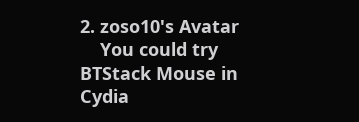2. zoso10's Avatar
    You could try BTStack Mouse in Cydia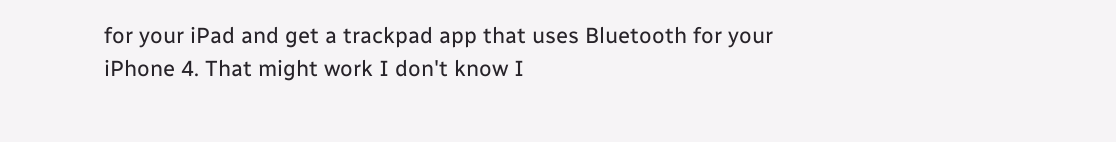for your iPad and get a trackpad app that uses Bluetooth for your iPhone 4. That might work I don't know I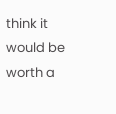think it would be worth a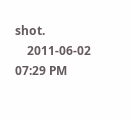shot.
    2011-06-02 07:29 PM